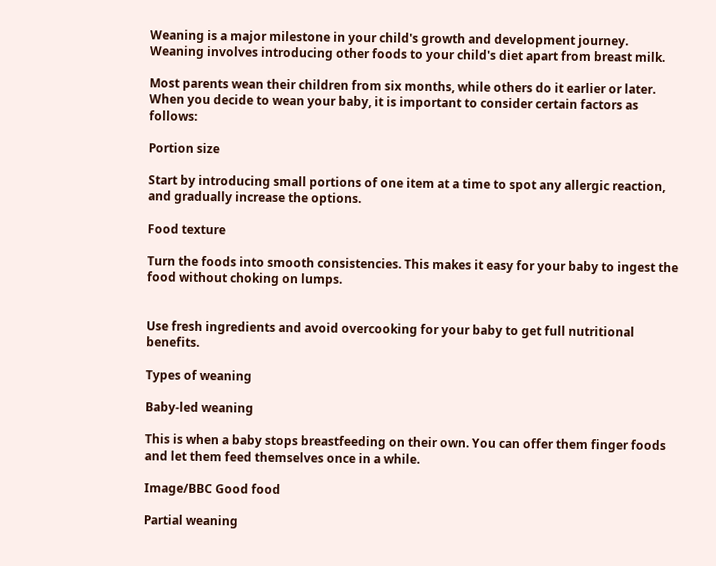Weaning is a major milestone in your child's growth and development journey. Weaning involves introducing other foods to your child's diet apart from breast milk.

Most parents wean their children from six months, while others do it earlier or later. When you decide to wean your baby, it is important to consider certain factors as follows:

Portion size

Start by introducing small portions of one item at a time to spot any allergic reaction, and gradually increase the options.

Food texture

Turn the foods into smooth consistencies. This makes it easy for your baby to ingest the food without choking on lumps.


Use fresh ingredients and avoid overcooking for your baby to get full nutritional benefits.

Types of weaning

Baby-led weaning

This is when a baby stops breastfeeding on their own. You can offer them finger foods and let them feed themselves once in a while.

Image/BBC Good food

Partial weaning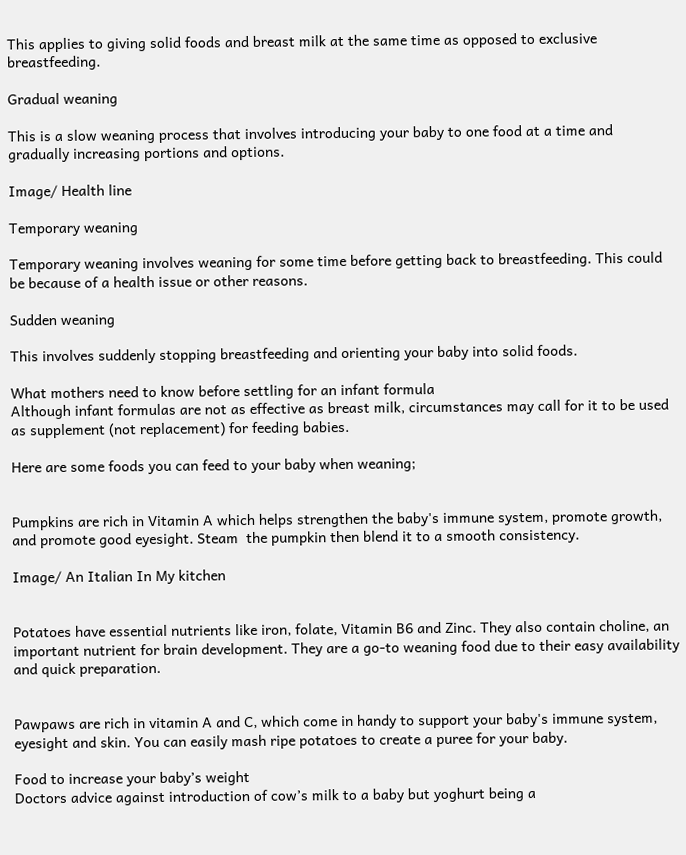This applies to giving solid foods and breast milk at the same time as opposed to exclusive breastfeeding.

Gradual weaning

This is a slow weaning process that involves introducing your baby to one food at a time and gradually increasing portions and options.

Image/ Health line

Temporary weaning

Temporary weaning involves weaning for some time before getting back to breastfeeding. This could be because of a health issue or other reasons.

Sudden weaning

This involves suddenly stopping breastfeeding and orienting your baby into solid foods.

What mothers need to know before settling for an infant formula
Although infant formulas are not as effective as breast milk, circumstances may call for it to be used as supplement (not replacement) for feeding babies.

Here are some foods you can feed to your baby when weaning;


Pumpkins are rich in Vitamin A which helps strengthen the baby's immune system, promote growth, and promote good eyesight. Steam  the pumpkin then blend it to a smooth consistency.

Image/ An Italian In My kitchen


Potatoes have essential nutrients like iron, folate, Vitamin B6 and Zinc. They also contain choline, an important nutrient for brain development. They are a go-to weaning food due to their easy availability and quick preparation.


Pawpaws are rich in vitamin A and C, which come in handy to support your baby's immune system, eyesight and skin. You can easily mash ripe potatoes to create a puree for your baby.

Food to increase your baby’s weight
Doctors advice against introduction of cow’s milk to a baby but yoghurt being a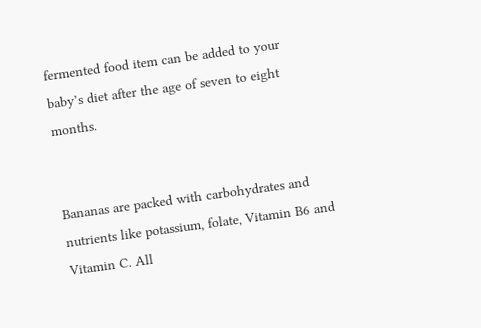fermented food item can be added to your baby’s diet after the age of seven to eight months.


Bananas are packed with carbohydrates and nutrients like potassium, folate, Vitamin B6 and Vitamin C. All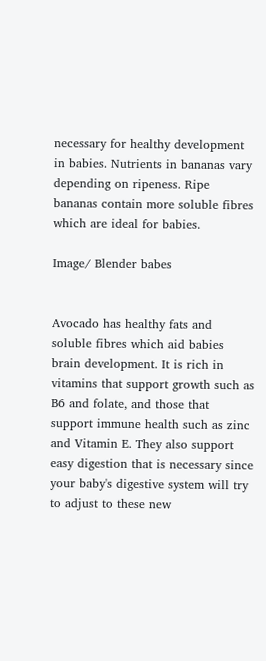necessary for healthy development in babies. Nutrients in bananas vary depending on ripeness. Ripe bananas contain more soluble fibres which are ideal for babies.

Image/ Blender babes


Avocado has healthy fats and soluble fibres which aid babies brain development. It is rich in vitamins that support growth such as B6 and folate, and those that support immune health such as zinc and Vitamin E. They also support easy digestion that is necessary since your baby's digestive system will try to adjust to these new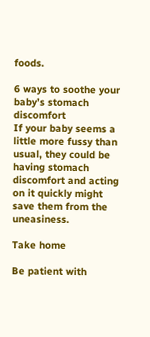foods.

6 ways to soothe your baby’s stomach discomfort
If your baby seems a little more fussy than usual, they could be having stomach discomfort and acting on it quickly might save them from the uneasiness.

Take home

Be patient with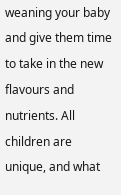weaning your baby and give them time to take in the new flavours and nutrients. All children are unique, and what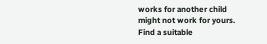works for another child might not work for yours. Find a suitable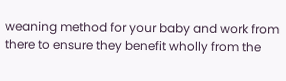weaning method for your baby and work from there to ensure they benefit wholly from the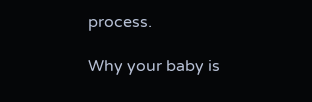process.

Why your baby is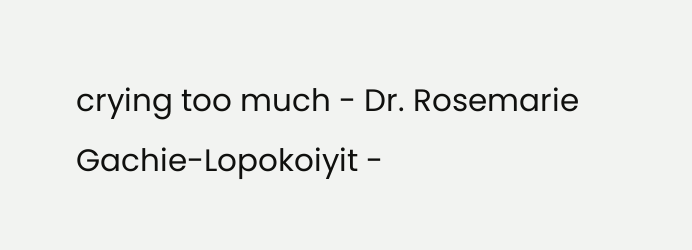crying too much - Dr. Rosemarie Gachie-Lopokoiyit -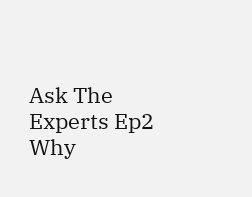Ask The Experts Ep2
Why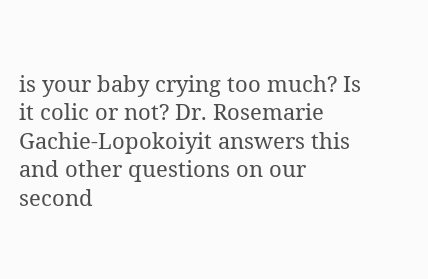is your baby crying too much? Is it colic or not? Dr. Rosemarie Gachie-Lopokoiyit answers this and other questions on our second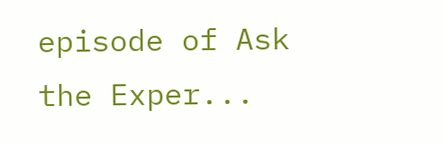episode of Ask the Exper...